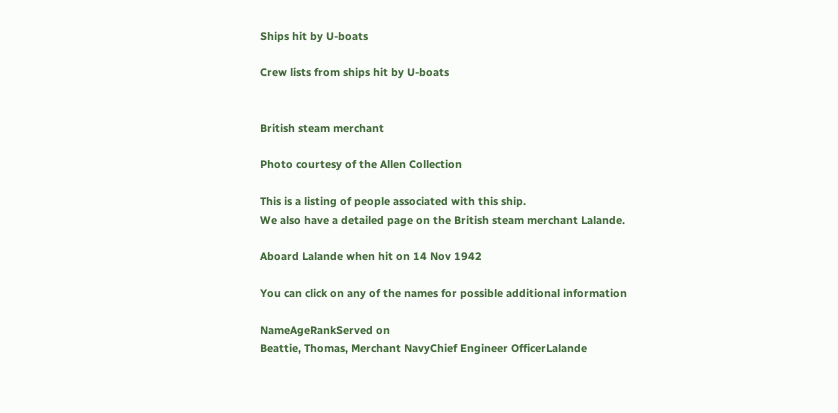Ships hit by U-boats

Crew lists from ships hit by U-boats


British steam merchant

Photo courtesy of the Allen Collection

This is a listing of people associated with this ship.
We also have a detailed page on the British steam merchant Lalande.

Aboard Lalande when hit on 14 Nov 1942

You can click on any of the names for possible additional information

NameAgeRankServed on
Beattie, Thomas, Merchant NavyChief Engineer OfficerLalande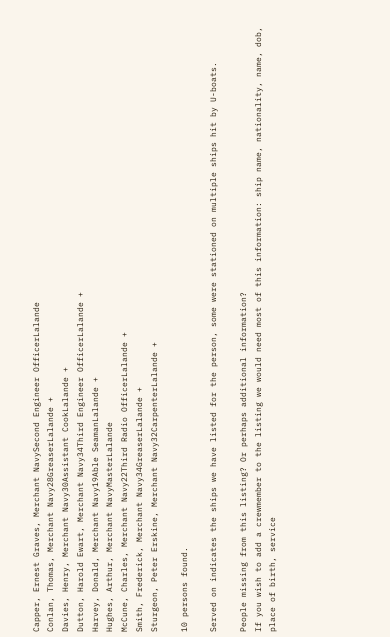Capper, Ernest Graves, Merchant NavySecond Engineer OfficerLalande
Conlan, Thomas, Merchant Navy28GreaserLalande +
Davies, Henry, Merchant Navy30Assistant CookLalande +
Dutton, Harold Ewart, Merchant Navy34Third Engineer OfficerLalande +
Harvey, Donald, Merchant Navy19Able SeamanLalande +
Hughes, Arthur, Merchant NavyMasterLalande
McCune, Charles, Merchant Navy22Third Radio OfficerLalande +
Smith, Frederick, Merchant Navy34GreaserLalande +
Sturgeon, Peter Erskine, Merchant Navy32CarpenterLalande +

10 persons found.

Served on indicates the ships we have listed for the person, some were stationed on multiple ships hit by U-boats.

People missing from this listing? Or perhaps additional information?
If you wish to add a crewmember to the listing we would need most of this information: ship name, nationality, name, dob, place of birth, service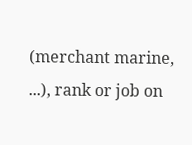(merchant marine, ...), rank or job on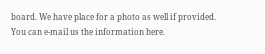board. We have place for a photo as well if provided. You can e-mail us the information here.